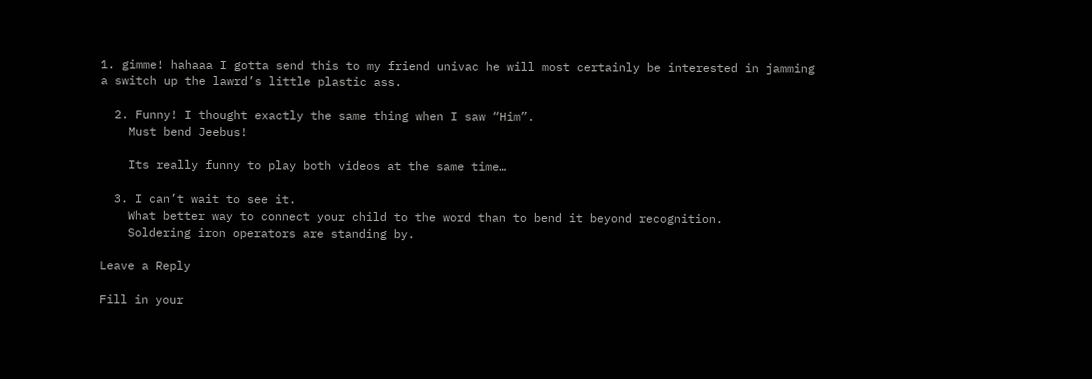1. gimme! hahaaa I gotta send this to my friend univac he will most certainly be interested in jamming a switch up the lawrd’s little plastic ass.

  2. Funny! I thought exactly the same thing when I saw “Him”.
    Must bend Jeebus!

    Its really funny to play both videos at the same time…

  3. I can’t wait to see it.
    What better way to connect your child to the word than to bend it beyond recognition.
    Soldering iron operators are standing by.

Leave a Reply

Fill in your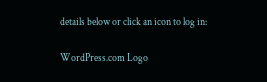details below or click an icon to log in:

WordPress.com Logo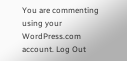You are commenting using your WordPress.com account. Log Out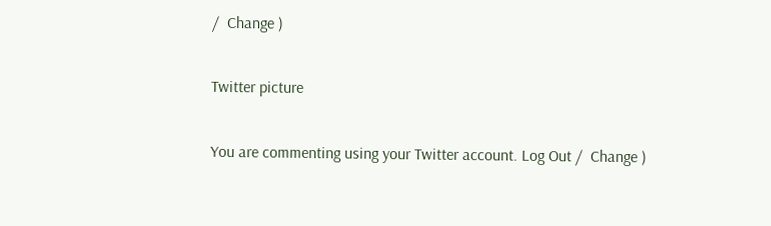/  Change )

Twitter picture

You are commenting using your Twitter account. Log Out /  Change )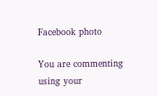Facebook photo

You are commenting using your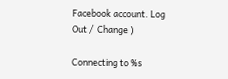Facebook account. Log Out /  Change )

Connecting to %s